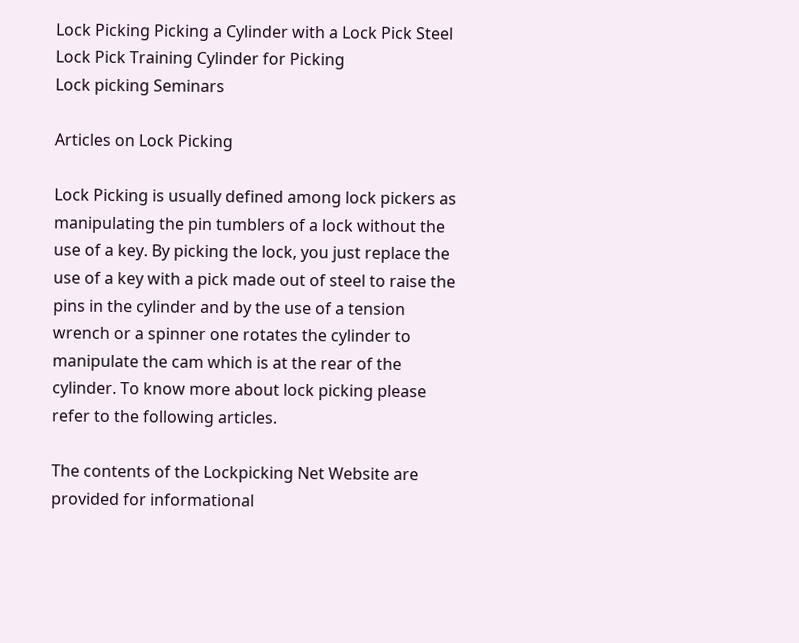Lock Picking Picking a Cylinder with a Lock Pick Steel Lock Pick Training Cylinder for Picking
Lock picking Seminars

Articles on Lock Picking

Lock Picking is usually defined among lock pickers as manipulating the pin tumblers of a lock without the use of a key. By picking the lock, you just replace the use of a key with a pick made out of steel to raise the pins in the cylinder and by the use of a tension wrench or a spinner one rotates the cylinder to manipulate the cam which is at the rear of the cylinder. To know more about lock picking please refer to the following articles.

The contents of the Lockpicking Net Website are provided for informational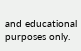and educational purposes only.